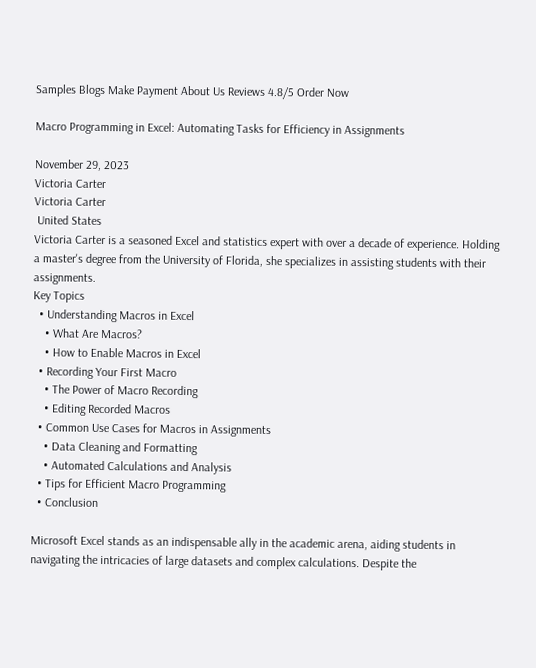Samples Blogs Make Payment About Us Reviews 4.8/5 Order Now

Macro Programming in Excel: Automating Tasks for Efficiency in Assignments

November 29, 2023
Victoria Carter
Victoria Carter
 United States
Victoria Carter is a seasoned Excel and statistics expert with over a decade of experience. Holding a master's degree from the University of Florida, she specializes in assisting students with their assignments.
Key Topics
  • Understanding Macros in Excel
    • What Are Macros?
    • How to Enable Macros in Excel
  • Recording Your First Macro
    • The Power of Macro Recording
    • Editing Recorded Macros
  • Common Use Cases for Macros in Assignments
    • Data Cleaning and Formatting
    • Automated Calculations and Analysis
  • Tips for Efficient Macro Programming
  • Conclusion

Microsoft Excel stands as an indispensable ally in the academic arena, aiding students in navigating the intricacies of large datasets and complex calculations. Despite the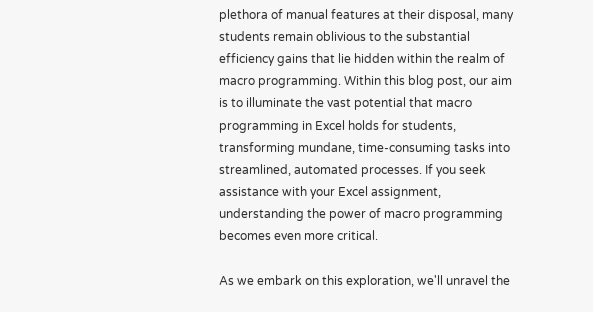plethora of manual features at their disposal, many students remain oblivious to the substantial efficiency gains that lie hidden within the realm of macro programming. Within this blog post, our aim is to illuminate the vast potential that macro programming in Excel holds for students, transforming mundane, time-consuming tasks into streamlined, automated processes. If you seek assistance with your Excel assignment, understanding the power of macro programming becomes even more critical.

As we embark on this exploration, we'll unravel the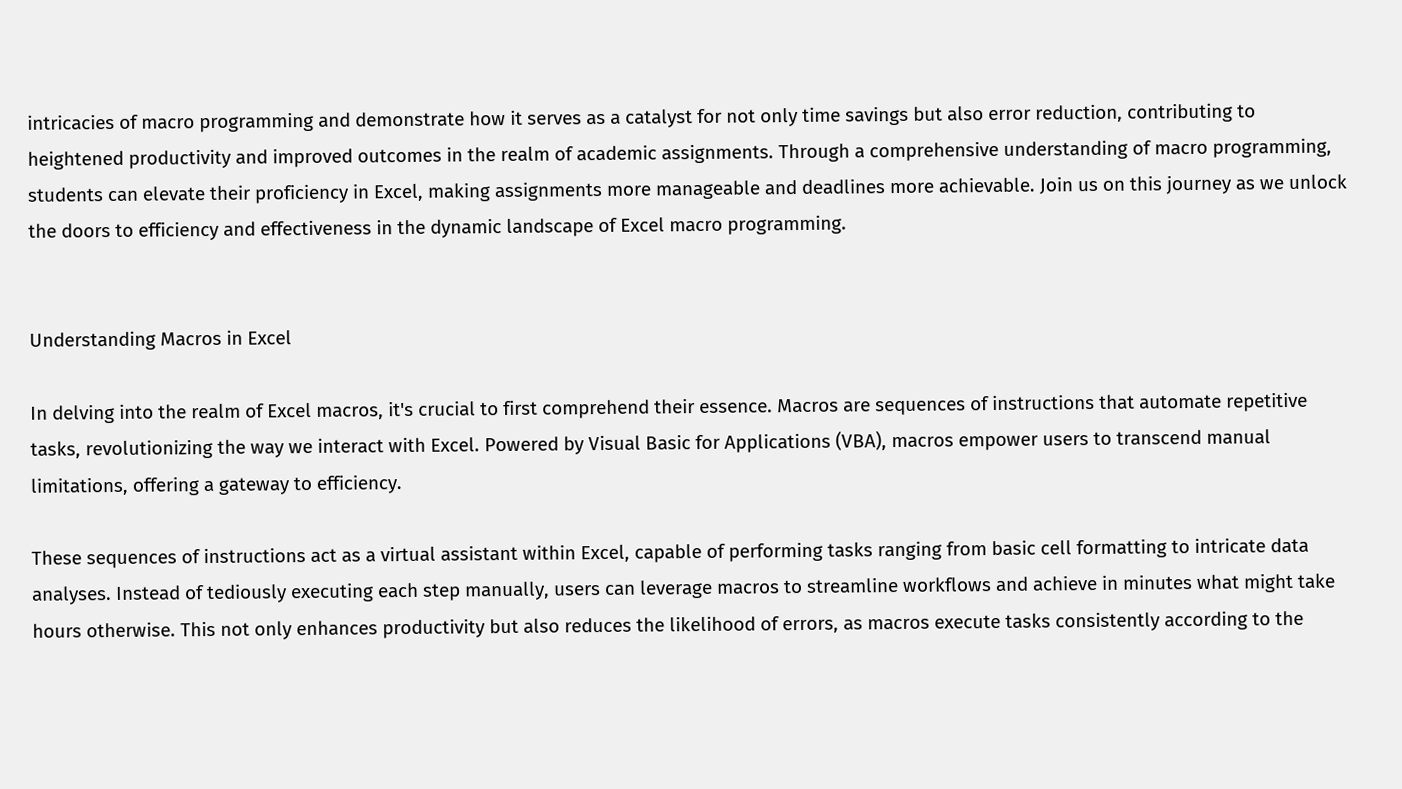intricacies of macro programming and demonstrate how it serves as a catalyst for not only time savings but also error reduction, contributing to heightened productivity and improved outcomes in the realm of academic assignments. Through a comprehensive understanding of macro programming, students can elevate their proficiency in Excel, making assignments more manageable and deadlines more achievable. Join us on this journey as we unlock the doors to efficiency and effectiveness in the dynamic landscape of Excel macro programming.


Understanding Macros in Excel

In delving into the realm of Excel macros, it's crucial to first comprehend their essence. Macros are sequences of instructions that automate repetitive tasks, revolutionizing the way we interact with Excel. Powered by Visual Basic for Applications (VBA), macros empower users to transcend manual limitations, offering a gateway to efficiency.

These sequences of instructions act as a virtual assistant within Excel, capable of performing tasks ranging from basic cell formatting to intricate data analyses. Instead of tediously executing each step manually, users can leverage macros to streamline workflows and achieve in minutes what might take hours otherwise. This not only enhances productivity but also reduces the likelihood of errors, as macros execute tasks consistently according to the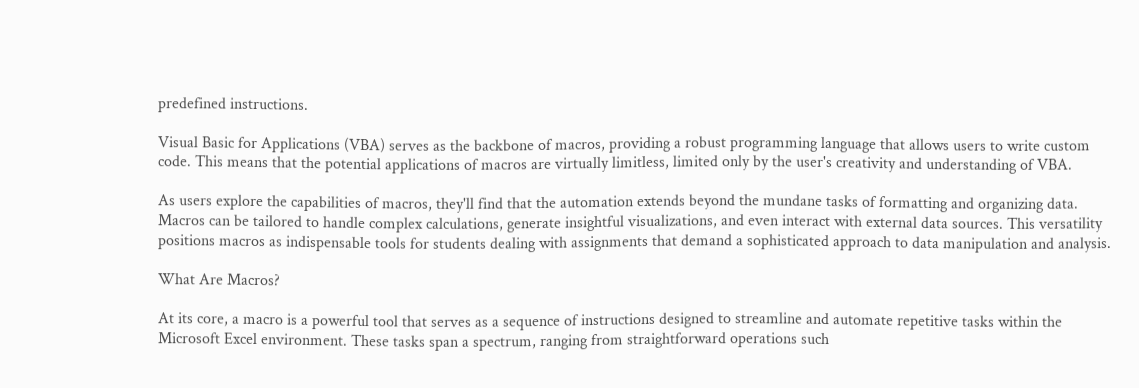predefined instructions.

Visual Basic for Applications (VBA) serves as the backbone of macros, providing a robust programming language that allows users to write custom code. This means that the potential applications of macros are virtually limitless, limited only by the user's creativity and understanding of VBA.

As users explore the capabilities of macros, they'll find that the automation extends beyond the mundane tasks of formatting and organizing data. Macros can be tailored to handle complex calculations, generate insightful visualizations, and even interact with external data sources. This versatility positions macros as indispensable tools for students dealing with assignments that demand a sophisticated approach to data manipulation and analysis.

What Are Macros?

At its core, a macro is a powerful tool that serves as a sequence of instructions designed to streamline and automate repetitive tasks within the Microsoft Excel environment. These tasks span a spectrum, ranging from straightforward operations such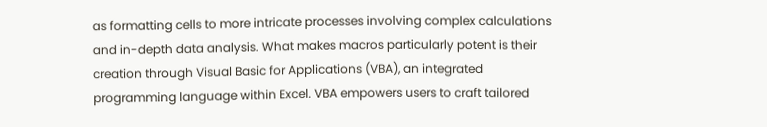as formatting cells to more intricate processes involving complex calculations and in-depth data analysis. What makes macros particularly potent is their creation through Visual Basic for Applications (VBA), an integrated programming language within Excel. VBA empowers users to craft tailored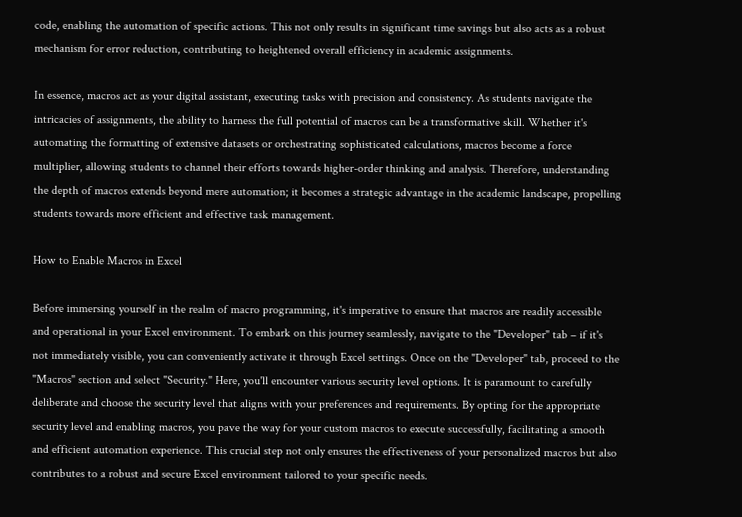code, enabling the automation of specific actions. This not only results in significant time savings but also acts as a robust mechanism for error reduction, contributing to heightened overall efficiency in academic assignments.

In essence, macros act as your digital assistant, executing tasks with precision and consistency. As students navigate the intricacies of assignments, the ability to harness the full potential of macros can be a transformative skill. Whether it's automating the formatting of extensive datasets or orchestrating sophisticated calculations, macros become a force multiplier, allowing students to channel their efforts towards higher-order thinking and analysis. Therefore, understanding the depth of macros extends beyond mere automation; it becomes a strategic advantage in the academic landscape, propelling students towards more efficient and effective task management.

How to Enable Macros in Excel

Before immersing yourself in the realm of macro programming, it's imperative to ensure that macros are readily accessible and operational in your Excel environment. To embark on this journey seamlessly, navigate to the "Developer" tab – if it's not immediately visible, you can conveniently activate it through Excel settings. Once on the "Developer" tab, proceed to the "Macros" section and select "Security." Here, you'll encounter various security level options. It is paramount to carefully deliberate and choose the security level that aligns with your preferences and requirements. By opting for the appropriate security level and enabling macros, you pave the way for your custom macros to execute successfully, facilitating a smooth and efficient automation experience. This crucial step not only ensures the effectiveness of your personalized macros but also contributes to a robust and secure Excel environment tailored to your specific needs.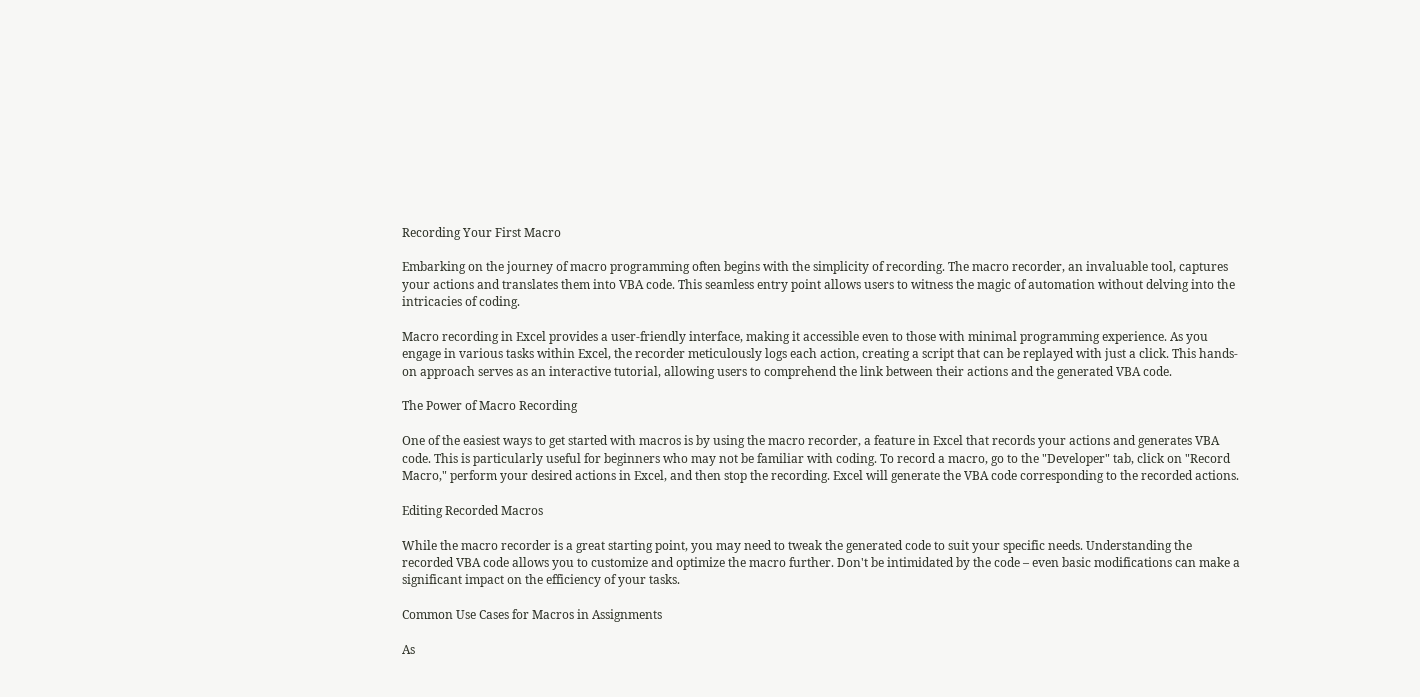Recording Your First Macro

Embarking on the journey of macro programming often begins with the simplicity of recording. The macro recorder, an invaluable tool, captures your actions and translates them into VBA code. This seamless entry point allows users to witness the magic of automation without delving into the intricacies of coding.

Macro recording in Excel provides a user-friendly interface, making it accessible even to those with minimal programming experience. As you engage in various tasks within Excel, the recorder meticulously logs each action, creating a script that can be replayed with just a click. This hands-on approach serves as an interactive tutorial, allowing users to comprehend the link between their actions and the generated VBA code.

The Power of Macro Recording

One of the easiest ways to get started with macros is by using the macro recorder, a feature in Excel that records your actions and generates VBA code. This is particularly useful for beginners who may not be familiar with coding. To record a macro, go to the "Developer" tab, click on "Record Macro," perform your desired actions in Excel, and then stop the recording. Excel will generate the VBA code corresponding to the recorded actions.

Editing Recorded Macros

While the macro recorder is a great starting point, you may need to tweak the generated code to suit your specific needs. Understanding the recorded VBA code allows you to customize and optimize the macro further. Don't be intimidated by the code – even basic modifications can make a significant impact on the efficiency of your tasks.

Common Use Cases for Macros in Assignments

As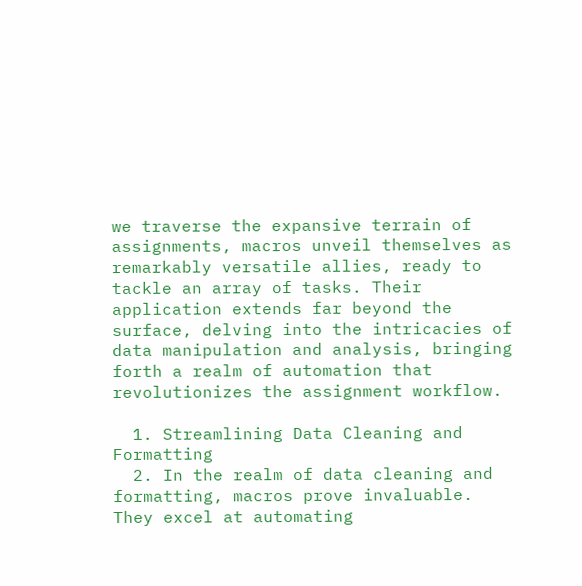we traverse the expansive terrain of assignments, macros unveil themselves as remarkably versatile allies, ready to tackle an array of tasks. Their application extends far beyond the surface, delving into the intricacies of data manipulation and analysis, bringing forth a realm of automation that revolutionizes the assignment workflow.

  1. Streamlining Data Cleaning and Formatting
  2. In the realm of data cleaning and formatting, macros prove invaluable. They excel at automating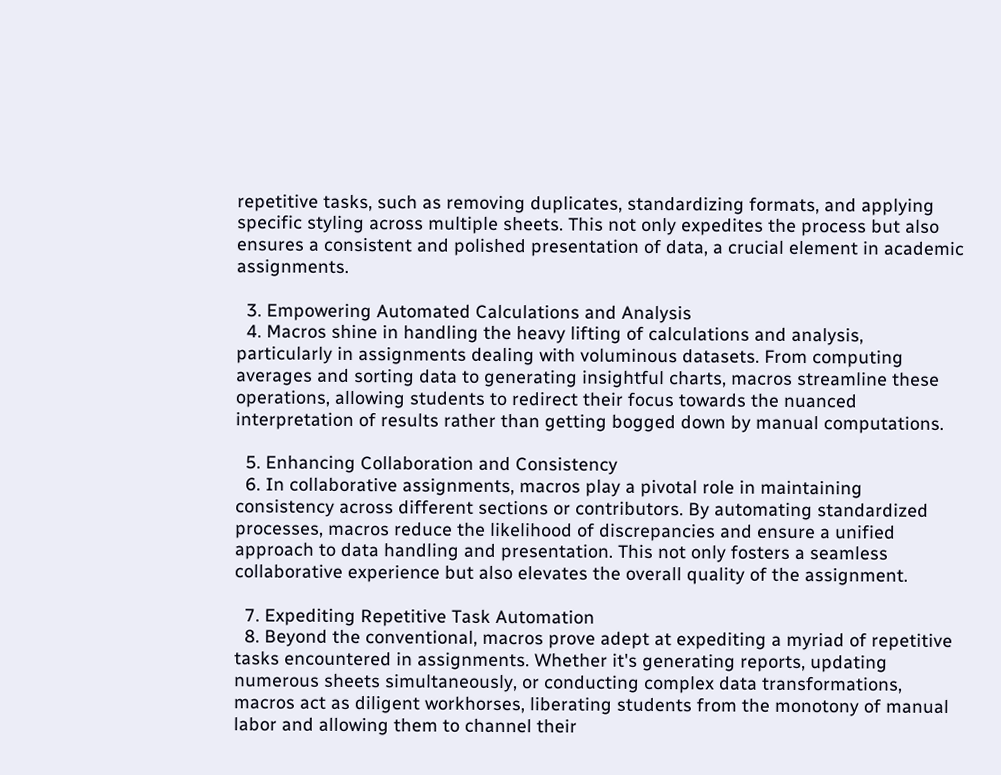repetitive tasks, such as removing duplicates, standardizing formats, and applying specific styling across multiple sheets. This not only expedites the process but also ensures a consistent and polished presentation of data, a crucial element in academic assignments.

  3. Empowering Automated Calculations and Analysis
  4. Macros shine in handling the heavy lifting of calculations and analysis, particularly in assignments dealing with voluminous datasets. From computing averages and sorting data to generating insightful charts, macros streamline these operations, allowing students to redirect their focus towards the nuanced interpretation of results rather than getting bogged down by manual computations.

  5. Enhancing Collaboration and Consistency
  6. In collaborative assignments, macros play a pivotal role in maintaining consistency across different sections or contributors. By automating standardized processes, macros reduce the likelihood of discrepancies and ensure a unified approach to data handling and presentation. This not only fosters a seamless collaborative experience but also elevates the overall quality of the assignment.

  7. Expediting Repetitive Task Automation
  8. Beyond the conventional, macros prove adept at expediting a myriad of repetitive tasks encountered in assignments. Whether it's generating reports, updating numerous sheets simultaneously, or conducting complex data transformations, macros act as diligent workhorses, liberating students from the monotony of manual labor and allowing them to channel their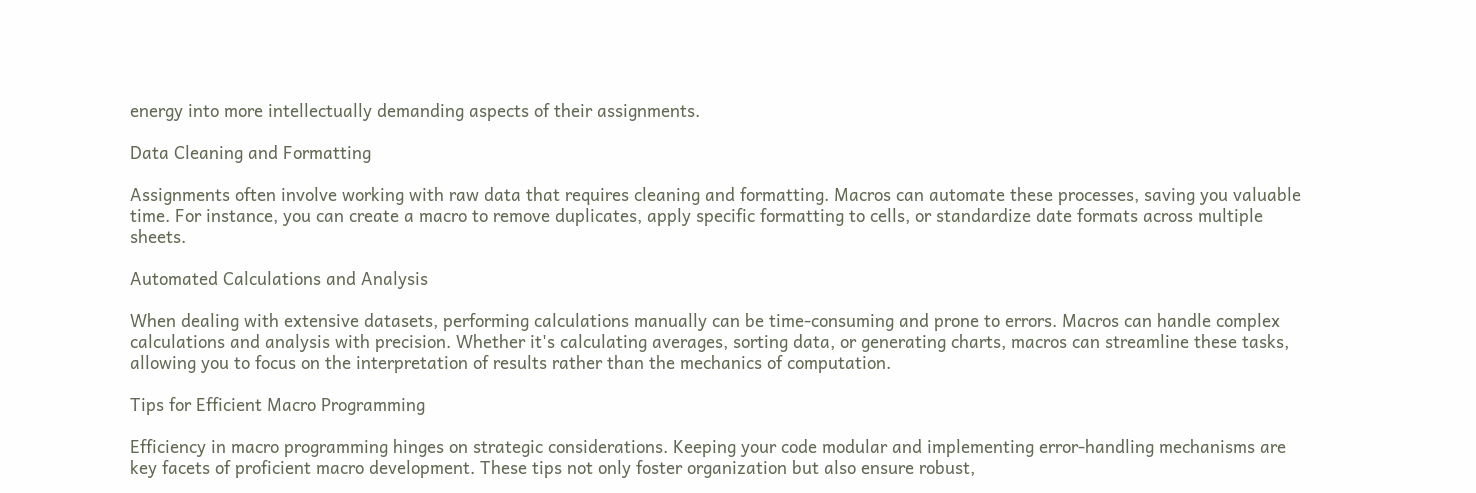energy into more intellectually demanding aspects of their assignments.

Data Cleaning and Formatting

Assignments often involve working with raw data that requires cleaning and formatting. Macros can automate these processes, saving you valuable time. For instance, you can create a macro to remove duplicates, apply specific formatting to cells, or standardize date formats across multiple sheets.

Automated Calculations and Analysis

When dealing with extensive datasets, performing calculations manually can be time-consuming and prone to errors. Macros can handle complex calculations and analysis with precision. Whether it's calculating averages, sorting data, or generating charts, macros can streamline these tasks, allowing you to focus on the interpretation of results rather than the mechanics of computation.

Tips for Efficient Macro Programming

Efficiency in macro programming hinges on strategic considerations. Keeping your code modular and implementing error-handling mechanisms are key facets of proficient macro development. These tips not only foster organization but also ensure robust,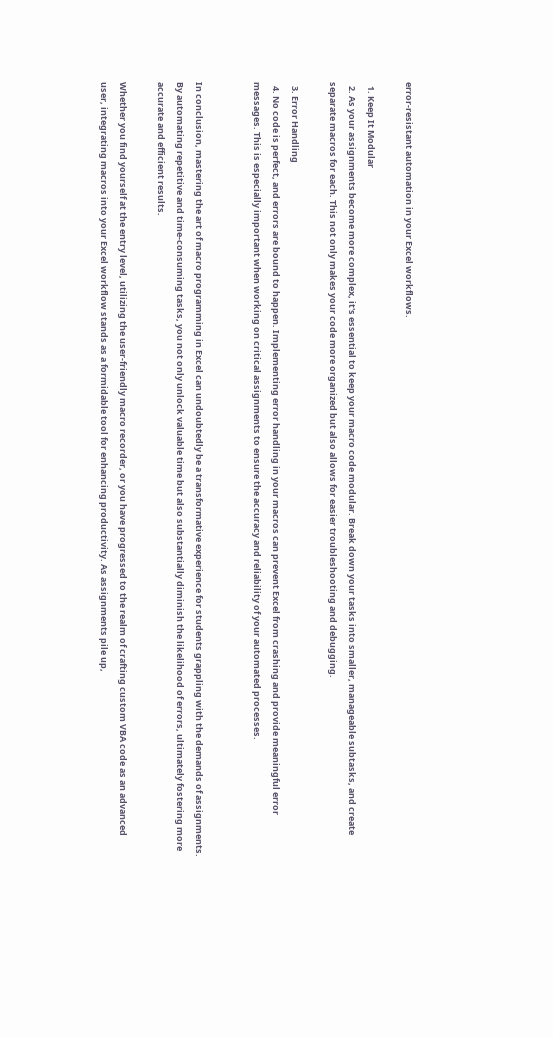error-resistant automation in your Excel workflows.

  1. Keep It Modular
  2. As your assignments become more complex, it's essential to keep your macro code modular. Break down your tasks into smaller, manageable subtasks, and create separate macros for each. This not only makes your code more organized but also allows for easier troubleshooting and debugging.

  3. Error Handling
  4. No code is perfect, and errors are bound to happen. Implementing error handling in your macros can prevent Excel from crashing and provide meaningful error messages. This is especially important when working on critical assignments to ensure the accuracy and reliability of your automated processes.


In conclusion, mastering the art of macro programming in Excel can undoubtedly be a transformative experience for students grappling with the demands of assignments. By automating repetitive and time-consuming tasks, you not only unlock valuable time but also substantially diminish the likelihood of errors, ultimately fostering more accurate and efficient results.

Whether you find yourself at the entry level, utilizing the user-friendly macro recorder, or you have progressed to the realm of crafting custom VBA code as an advanced user, integrating macros into your Excel workflow stands as a formidable tool for enhancing productivity. As assignments pile up,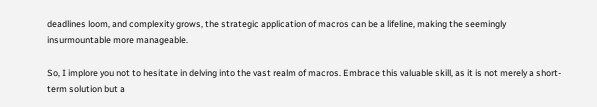deadlines loom, and complexity grows, the strategic application of macros can be a lifeline, making the seemingly insurmountable more manageable.

So, I implore you not to hesitate in delving into the vast realm of macros. Embrace this valuable skill, as it is not merely a short-term solution but a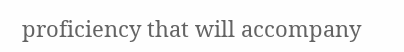proficiency that will accompany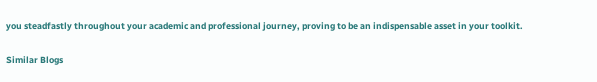you steadfastly throughout your academic and professional journey, proving to be an indispensable asset in your toolkit.

Similar Blogs